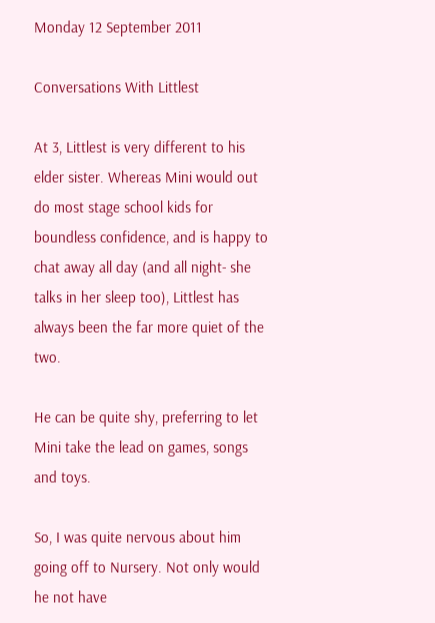Monday 12 September 2011

Conversations With Littlest

At 3, Littlest is very different to his elder sister. Whereas Mini would out do most stage school kids for boundless confidence, and is happy to chat away all day (and all night- she talks in her sleep too), Littlest has always been the far more quiet of the two.

He can be quite shy, preferring to let Mini take the lead on games, songs and toys.

So, I was quite nervous about him going off to Nursery. Not only would he not have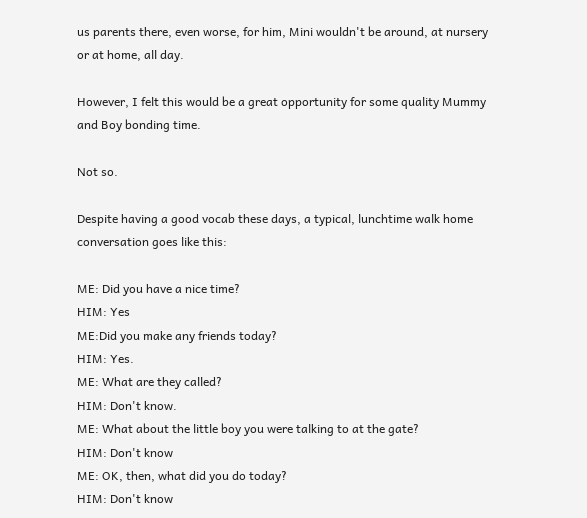us parents there, even worse, for him, Mini wouldn't be around, at nursery or at home, all day.

However, I felt this would be a great opportunity for some quality Mummy and Boy bonding time.

Not so.

Despite having a good vocab these days, a typical, lunchtime walk home conversation goes like this:

ME: Did you have a nice time?
HIM: Yes
ME:Did you make any friends today?
HIM: Yes.
ME: What are they called?
HIM: Don't know.
ME: What about the little boy you were talking to at the gate?
HIM: Don't know
ME: OK, then, what did you do today?
HIM: Don't know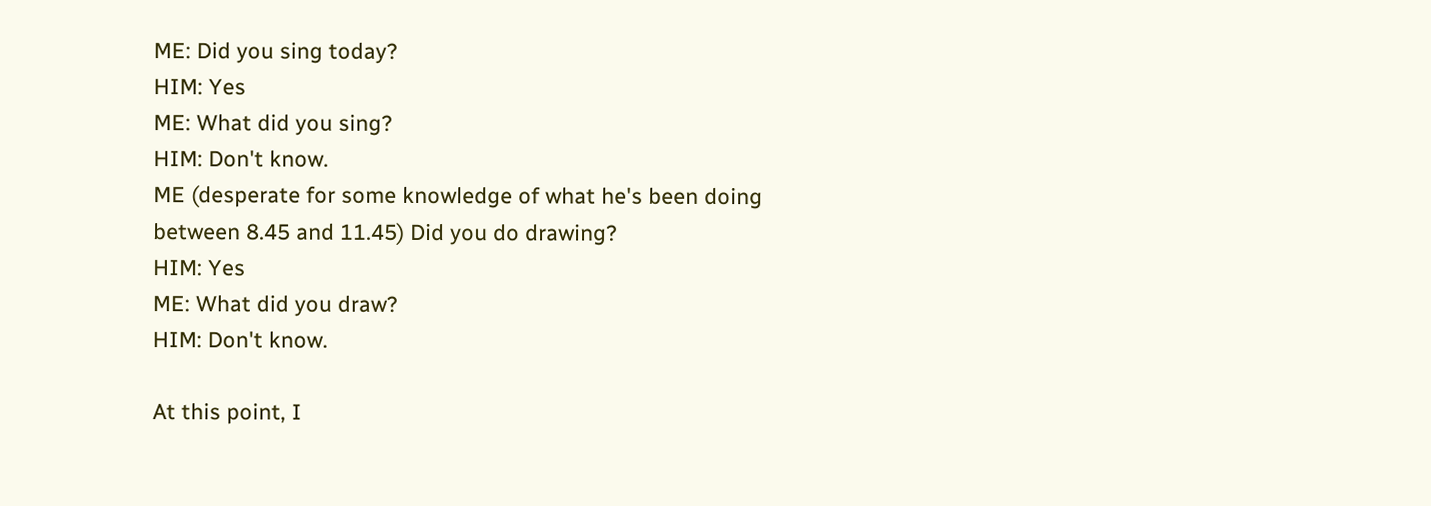ME: Did you sing today?
HIM: Yes
ME: What did you sing?
HIM: Don't know.
ME (desperate for some knowledge of what he's been doing between 8.45 and 11.45) Did you do drawing?
HIM: Yes
ME: What did you draw?
HIM: Don't know.

At this point, I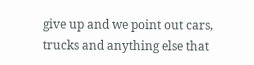give up and we point out cars, trucks and anything else that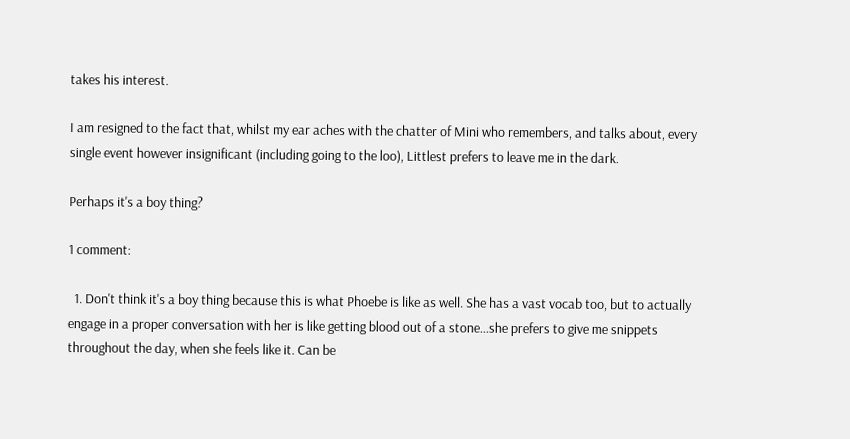takes his interest.

I am resigned to the fact that, whilst my ear aches with the chatter of Mini who remembers, and talks about, every single event however insignificant (including going to the loo), Littlest prefers to leave me in the dark.

Perhaps it's a boy thing?

1 comment:

  1. Don't think it's a boy thing because this is what Phoebe is like as well. She has a vast vocab too, but to actually engage in a proper conversation with her is like getting blood out of a stone...she prefers to give me snippets throughout the day, when she feels like it. Can be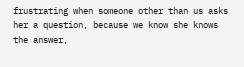frustrating when someone other than us asks her a question, because we know she knows the answer,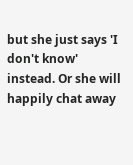but she just says 'I don't know' instead. Or she will happily chat away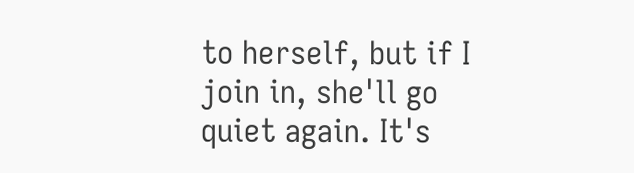to herself, but if I join in, she'll go quiet again. It's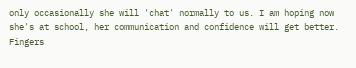only occasionally she will 'chat' normally to us. I am hoping now she's at school, her communication and confidence will get better. Fingers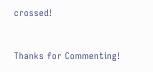crossed!


Thanks for Commenting!